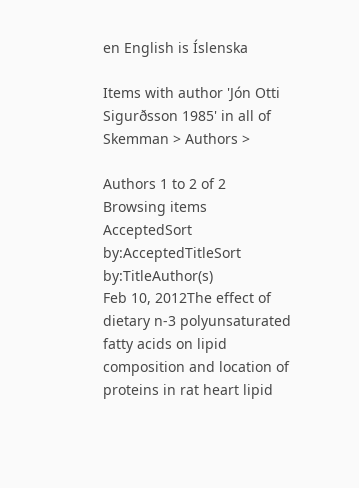en English is Íslenska

Items with author 'Jón Otti Sigurðsson 1985' in all of Skemman > Authors >

Authors 1 to 2 of 2
Browsing items
AcceptedSort by:AcceptedTitleSort by:TitleAuthor(s)
Feb 10, 2012The effect of dietary n-3 polyunsaturated fatty acids on lipid composition and location of proteins in rat heart lipid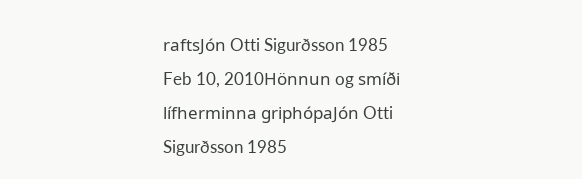raftsJón Otti Sigurðsson 1985
Feb 10, 2010Hönnun og smíði lífherminna griphópaJón Otti Sigurðsson 1985